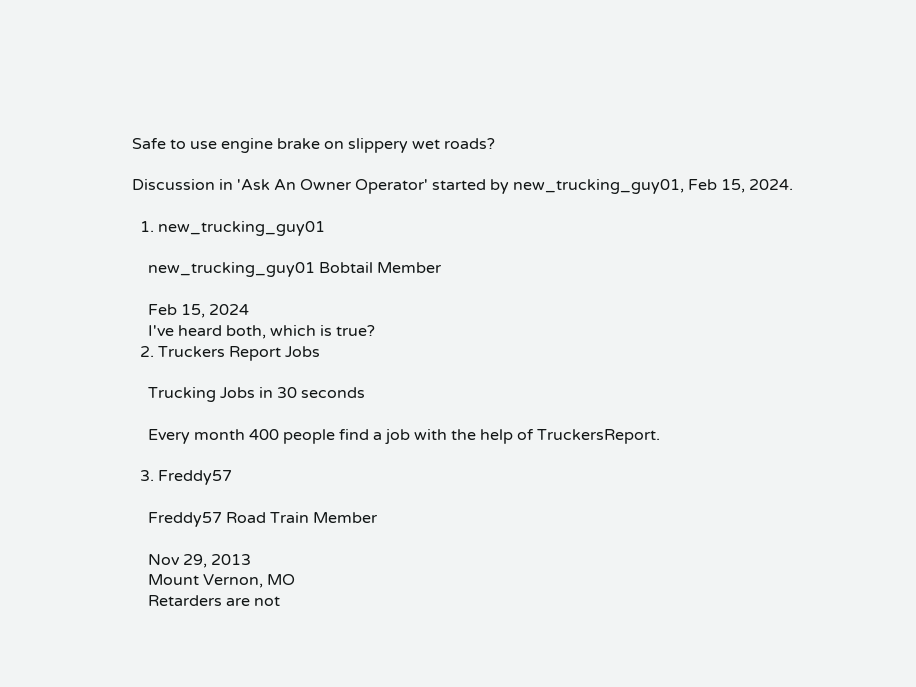Safe to use engine brake on slippery wet roads?

Discussion in 'Ask An Owner Operator' started by new_trucking_guy01, Feb 15, 2024.

  1. new_trucking_guy01

    new_trucking_guy01 Bobtail Member

    Feb 15, 2024
    I've heard both, which is true?
  2. Truckers Report Jobs

    Trucking Jobs in 30 seconds

    Every month 400 people find a job with the help of TruckersReport.

  3. Freddy57

    Freddy57 Road Train Member

    Nov 29, 2013
    Mount Vernon, MO
    Retarders are not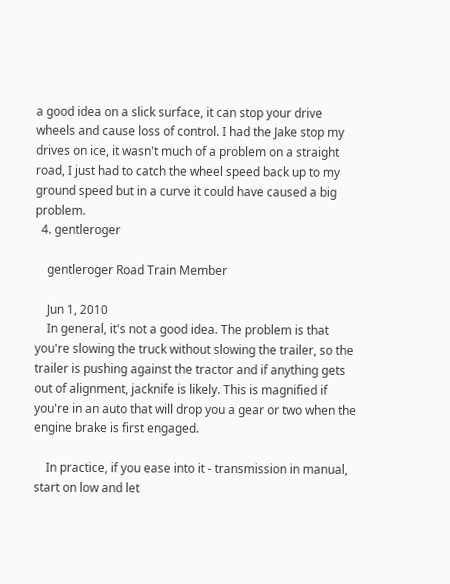a good idea on a slick surface, it can stop your drive wheels and cause loss of control. I had the Jake stop my drives on ice, it wasn't much of a problem on a straight road, I just had to catch the wheel speed back up to my ground speed but in a curve it could have caused a big problem.
  4. gentleroger

    gentleroger Road Train Member

    Jun 1, 2010
    In general, it's not a good idea. The problem is that you're slowing the truck without slowing the trailer, so the trailer is pushing against the tractor and if anything gets out of alignment, jacknife is likely. This is magnified if you're in an auto that will drop you a gear or two when the engine brake is first engaged.

    In practice, if you ease into it - transmission in manual, start on low and let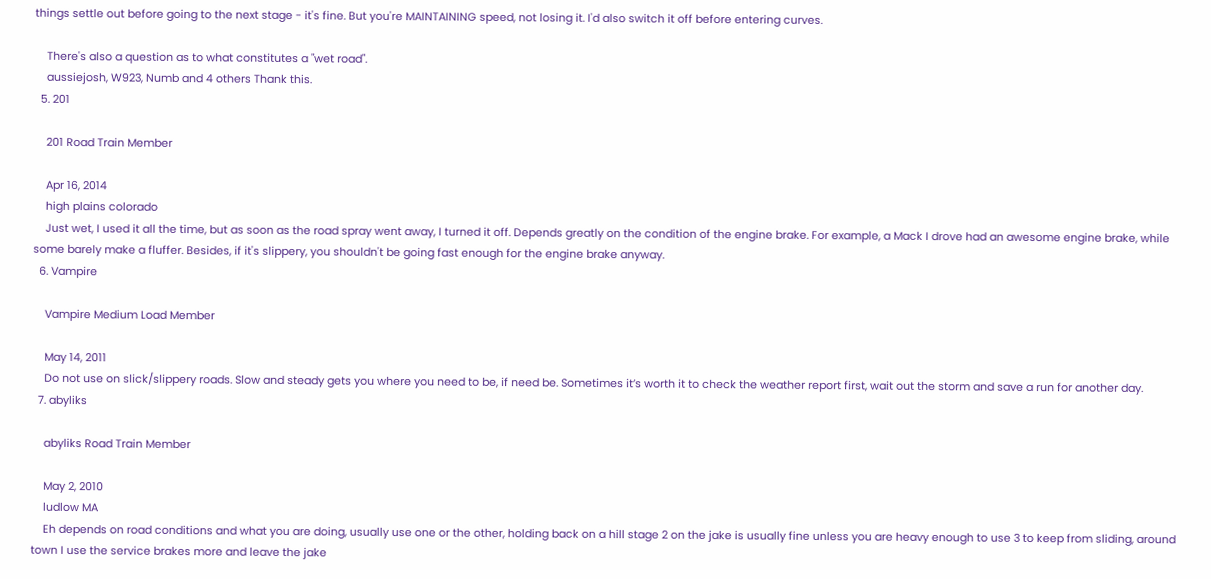things settle out before going to the next stage - it's fine. But you're MAINTAINING speed, not losing it. I'd also switch it off before entering curves.

    There's also a question as to what constitutes a "wet road".
    aussiejosh, W923, Numb and 4 others Thank this.
  5. 201

    201 Road Train Member

    Apr 16, 2014
    high plains colorado
    Just wet, I used it all the time, but as soon as the road spray went away, I turned it off. Depends greatly on the condition of the engine brake. For example, a Mack I drove had an awesome engine brake, while some barely make a fluffer. Besides, if it's slippery, you shouldn't be going fast enough for the engine brake anyway.
  6. Vampire

    Vampire Medium Load Member

    May 14, 2011
    Do not use on slick/slippery roads. Slow and steady gets you where you need to be, if need be. Sometimes it’s worth it to check the weather report first, wait out the storm and save a run for another day.
  7. abyliks

    abyliks Road Train Member

    May 2, 2010
    ludlow MA
    Eh depends on road conditions and what you are doing, usually use one or the other, holding back on a hill stage 2 on the jake is usually fine unless you are heavy enough to use 3 to keep from sliding, around town I use the service brakes more and leave the jake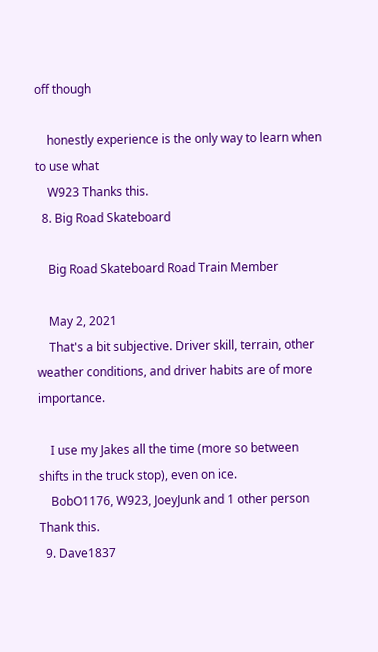off though

    honestly experience is the only way to learn when to use what
    W923 Thanks this.
  8. Big Road Skateboard

    Big Road Skateboard Road Train Member

    May 2, 2021
    That's a bit subjective. Driver skill, terrain, other weather conditions, and driver habits are of more importance.

    I use my Jakes all the time (more so between shifts in the truck stop), even on ice.
    BobO1176, W923, JoeyJunk and 1 other person Thank this.
  9. Dave1837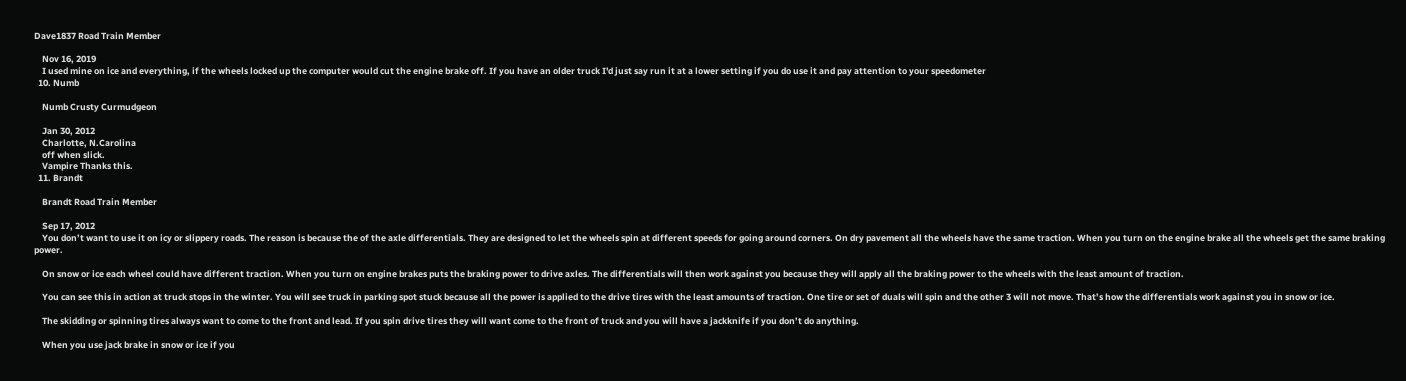Dave1837 Road Train Member

    Nov 16, 2019
    I used mine on ice and everything, if the wheels locked up the computer would cut the engine brake off. If you have an older truck I'd just say run it at a lower setting if you do use it and pay attention to your speedometer
  10. Numb

    Numb Crusty Curmudgeon

    Jan 30, 2012
    Charlotte, N.Carolina
    off when slick.
    Vampire Thanks this.
  11. Brandt

    Brandt Road Train Member

    Sep 17, 2012
    You don’t want to use it on icy or slippery roads. The reason is because the of the axle differentials. They are designed to let the wheels spin at different speeds for going around corners. On dry pavement all the wheels have the same traction. When you turn on the engine brake all the wheels get the same braking power.

    On snow or ice each wheel could have different traction. When you turn on engine brakes puts the braking power to drive axles. The differentials will then work against you because they will apply all the braking power to the wheels with the least amount of traction.

    You can see this in action at truck stops in the winter. You will see truck in parking spot stuck because all the power is applied to the drive tires with the least amounts of traction. One tire or set of duals will spin and the other 3 will not move. That’s how the differentials work against you in snow or ice.

    The skidding or spinning tires always want to come to the front and lead. If you spin drive tires they will want come to the front of truck and you will have a jackknife if you don’t do anything.

    When you use jack brake in snow or ice if you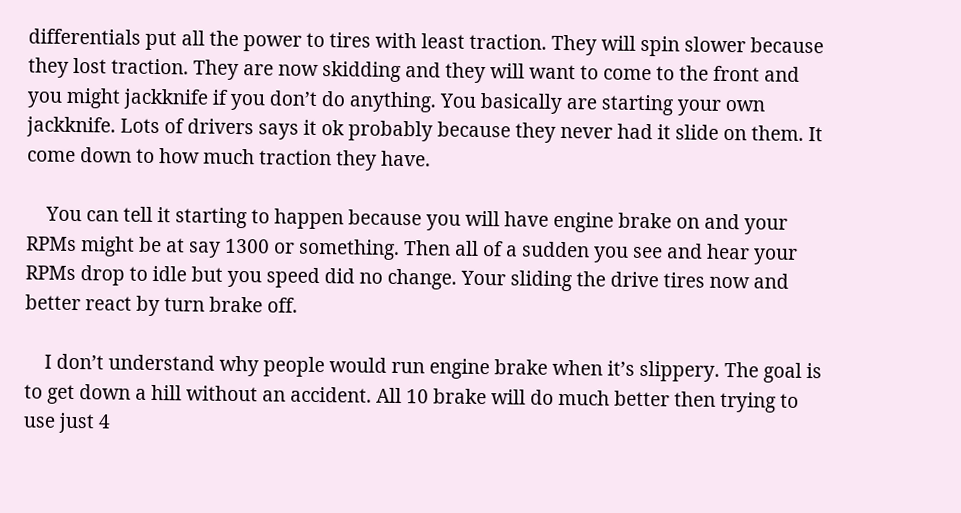differentials put all the power to tires with least traction. They will spin slower because they lost traction. They are now skidding and they will want to come to the front and you might jackknife if you don’t do anything. You basically are starting your own jackknife. Lots of drivers says it ok probably because they never had it slide on them. It come down to how much traction they have.

    You can tell it starting to happen because you will have engine brake on and your RPMs might be at say 1300 or something. Then all of a sudden you see and hear your RPMs drop to idle but you speed did no change. Your sliding the drive tires now and better react by turn brake off.

    I don’t understand why people would run engine brake when it’s slippery. The goal is to get down a hill without an accident. All 10 brake will do much better then trying to use just 4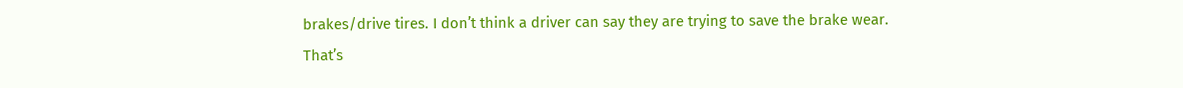brakes/drive tires. I don’t think a driver can say they are trying to save the brake wear. That’s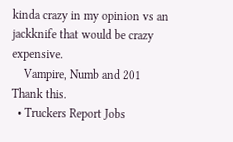kinda crazy in my opinion vs an jackknife that would be crazy expensive.
    Vampire, Numb and 201 Thank this.
  • Truckers Report Jobs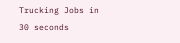Trucking Jobs in 30 seconds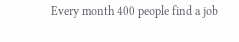Every month 400 people find a job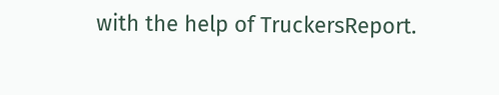with the help of TruckersReport.